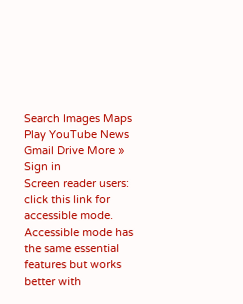Search Images Maps Play YouTube News Gmail Drive More »
Sign in
Screen reader users: click this link for accessible mode. Accessible mode has the same essential features but works better with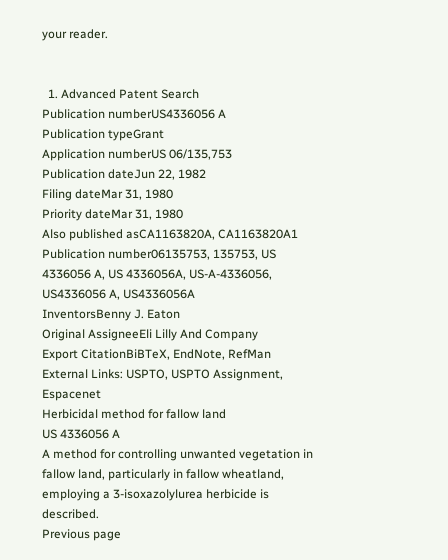your reader.


  1. Advanced Patent Search
Publication numberUS4336056 A
Publication typeGrant
Application numberUS 06/135,753
Publication dateJun 22, 1982
Filing dateMar 31, 1980
Priority dateMar 31, 1980
Also published asCA1163820A, CA1163820A1
Publication number06135753, 135753, US 4336056 A, US 4336056A, US-A-4336056, US4336056 A, US4336056A
InventorsBenny J. Eaton
Original AssigneeEli Lilly And Company
Export CitationBiBTeX, EndNote, RefMan
External Links: USPTO, USPTO Assignment, Espacenet
Herbicidal method for fallow land
US 4336056 A
A method for controlling unwanted vegetation in fallow land, particularly in fallow wheatland, employing a 3-isoxazolylurea herbicide is described.
Previous page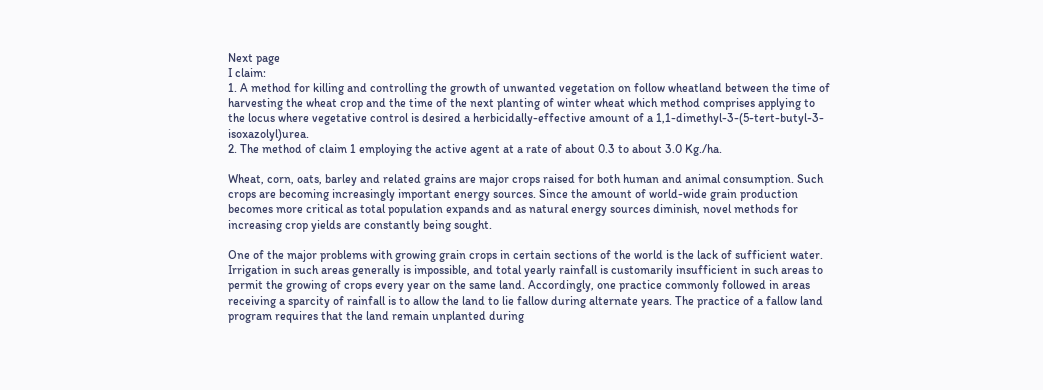Next page
I claim:
1. A method for killing and controlling the growth of unwanted vegetation on follow wheatland between the time of harvesting the wheat crop and the time of the next planting of winter wheat which method comprises applying to the locus where vegetative control is desired a herbicidally-effective amount of a 1,1-dimethyl-3-(5-tert-butyl-3-isoxazolyl)urea.
2. The method of claim 1 employing the active agent at a rate of about 0.3 to about 3.0 Kg./ha.

Wheat, corn, oats, barley and related grains are major crops raised for both human and animal consumption. Such crops are becoming increasingly important energy sources. Since the amount of world-wide grain production becomes more critical as total population expands and as natural energy sources diminish, novel methods for increasing crop yields are constantly being sought.

One of the major problems with growing grain crops in certain sections of the world is the lack of sufficient water. Irrigation in such areas generally is impossible, and total yearly rainfall is customarily insufficient in such areas to permit the growing of crops every year on the same land. Accordingly, one practice commonly followed in areas receiving a sparcity of rainfall is to allow the land to lie fallow during alternate years. The practice of a fallow land program requires that the land remain unplanted during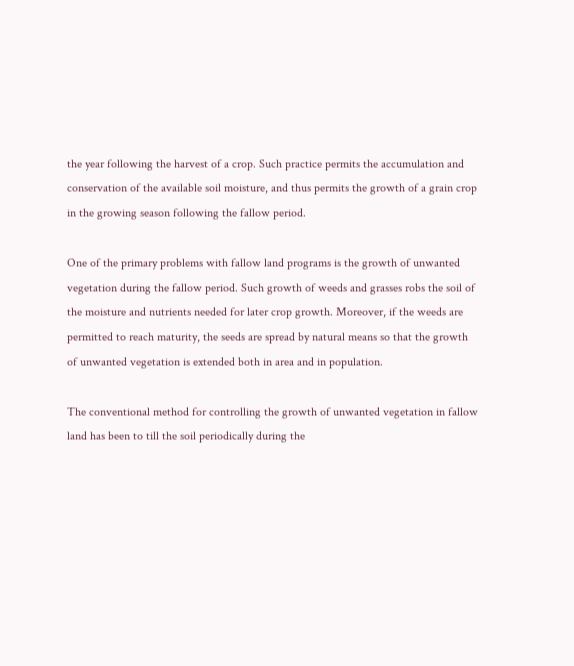the year following the harvest of a crop. Such practice permits the accumulation and conservation of the available soil moisture, and thus permits the growth of a grain crop in the growing season following the fallow period.

One of the primary problems with fallow land programs is the growth of unwanted vegetation during the fallow period. Such growth of weeds and grasses robs the soil of the moisture and nutrients needed for later crop growth. Moreover, if the weeds are permitted to reach maturity, the seeds are spread by natural means so that the growth of unwanted vegetation is extended both in area and in population.

The conventional method for controlling the growth of unwanted vegetation in fallow land has been to till the soil periodically during the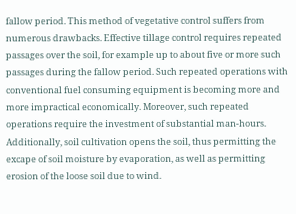fallow period. This method of vegetative control suffers from numerous drawbacks. Effective tillage control requires repeated passages over the soil, for example up to about five or more such passages during the fallow period. Such repeated operations with conventional fuel consuming equipment is becoming more and more impractical economically. Moreover, such repeated operations require the investment of substantial man-hours. Additionally, soil cultivation opens the soil, thus permitting the excape of soil moisture by evaporation, as well as permitting erosion of the loose soil due to wind.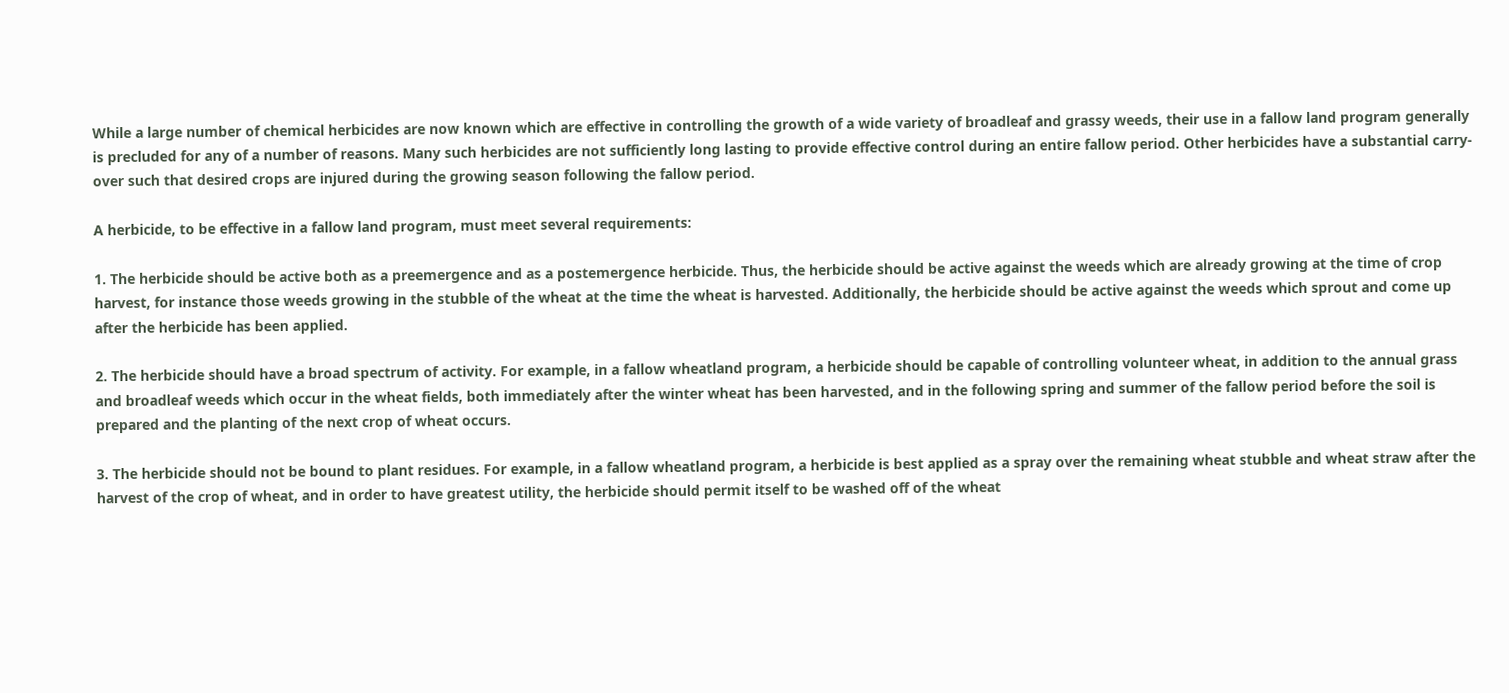While a large number of chemical herbicides are now known which are effective in controlling the growth of a wide variety of broadleaf and grassy weeds, their use in a fallow land program generally is precluded for any of a number of reasons. Many such herbicides are not sufficiently long lasting to provide effective control during an entire fallow period. Other herbicides have a substantial carry-over such that desired crops are injured during the growing season following the fallow period.

A herbicide, to be effective in a fallow land program, must meet several requirements:

1. The herbicide should be active both as a preemergence and as a postemergence herbicide. Thus, the herbicide should be active against the weeds which are already growing at the time of crop harvest, for instance those weeds growing in the stubble of the wheat at the time the wheat is harvested. Additionally, the herbicide should be active against the weeds which sprout and come up after the herbicide has been applied.

2. The herbicide should have a broad spectrum of activity. For example, in a fallow wheatland program, a herbicide should be capable of controlling volunteer wheat, in addition to the annual grass and broadleaf weeds which occur in the wheat fields, both immediately after the winter wheat has been harvested, and in the following spring and summer of the fallow period before the soil is prepared and the planting of the next crop of wheat occurs.

3. The herbicide should not be bound to plant residues. For example, in a fallow wheatland program, a herbicide is best applied as a spray over the remaining wheat stubble and wheat straw after the harvest of the crop of wheat, and in order to have greatest utility, the herbicide should permit itself to be washed off of the wheat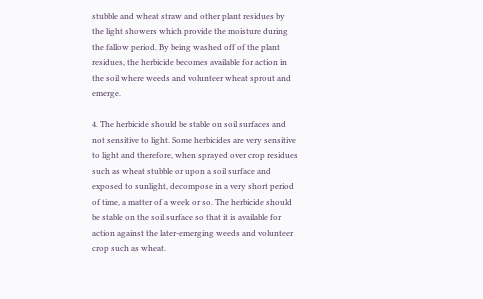stubble and wheat straw and other plant residues by the light showers which provide the moisture during the fallow period. By being washed off of the plant residues, the herbicide becomes available for action in the soil where weeds and volunteer wheat sprout and emerge.

4. The herbicide should be stable on soil surfaces and not sensitive to light. Some herbicides are very sensitive to light and therefore, when sprayed over crop residues such as wheat stubble or upon a soil surface and exposed to sunlight, decompose in a very short period of time, a matter of a week or so. The herbicide should be stable on the soil surface so that it is available for action against the later-emerging weeds and volunteer crop such as wheat.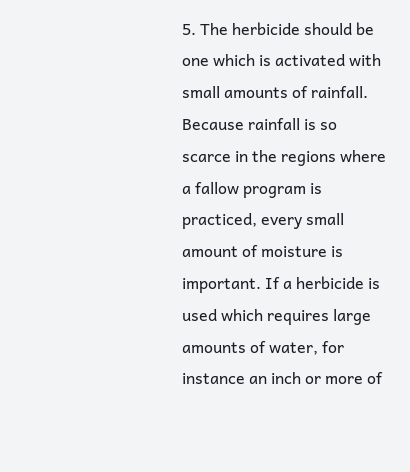5. The herbicide should be one which is activated with small amounts of rainfall. Because rainfall is so scarce in the regions where a fallow program is practiced, every small amount of moisture is important. If a herbicide is used which requires large amounts of water, for instance an inch or more of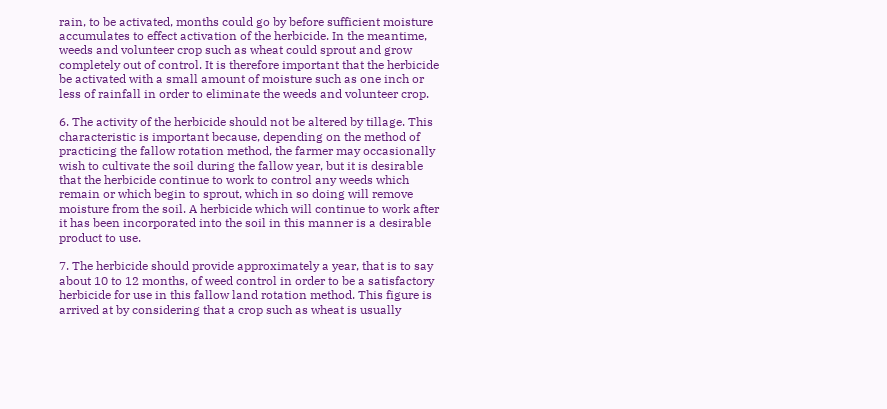rain, to be activated, months could go by before sufficient moisture accumulates to effect activation of the herbicide. In the meantime, weeds and volunteer crop such as wheat could sprout and grow completely out of control. It is therefore important that the herbicide be activated with a small amount of moisture such as one inch or less of rainfall in order to eliminate the weeds and volunteer crop.

6. The activity of the herbicide should not be altered by tillage. This characteristic is important because, depending on the method of practicing the fallow rotation method, the farmer may occasionally wish to cultivate the soil during the fallow year, but it is desirable that the herbicide continue to work to control any weeds which remain or which begin to sprout, which in so doing will remove moisture from the soil. A herbicide which will continue to work after it has been incorporated into the soil in this manner is a desirable product to use.

7. The herbicide should provide approximately a year, that is to say about 10 to 12 months, of weed control in order to be a satisfactory herbicide for use in this fallow land rotation method. This figure is arrived at by considering that a crop such as wheat is usually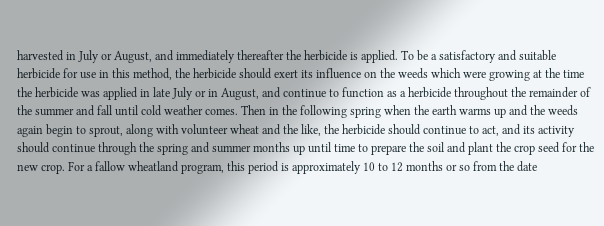harvested in July or August, and immediately thereafter the herbicide is applied. To be a satisfactory and suitable herbicide for use in this method, the herbicide should exert its influence on the weeds which were growing at the time the herbicide was applied in late July or in August, and continue to function as a herbicide throughout the remainder of the summer and fall until cold weather comes. Then in the following spring when the earth warms up and the weeds again begin to sprout, along with volunteer wheat and the like, the herbicide should continue to act, and its activity should continue through the spring and summer months up until time to prepare the soil and plant the crop seed for the new crop. For a fallow wheatland program, this period is approximately 10 to 12 months or so from the date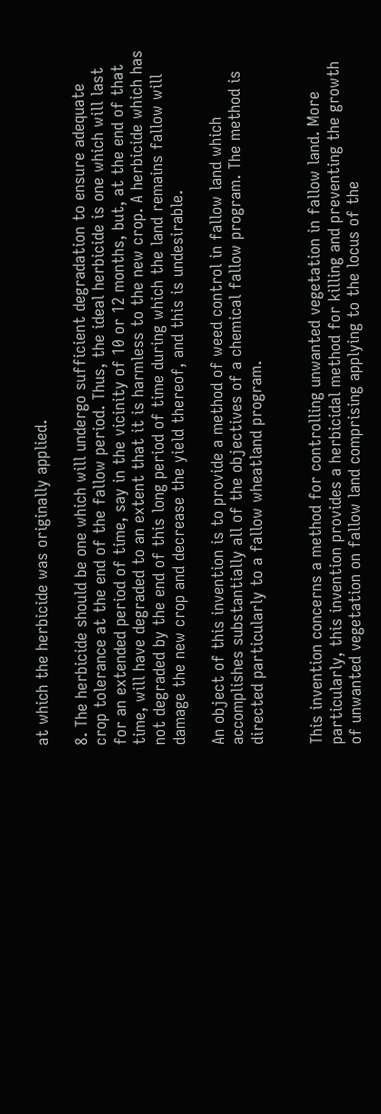at which the herbicide was originally applied.

8. The herbicide should be one which will undergo sufficient degradation to ensure adequate crop tolerance at the end of the fallow period. Thus, the ideal herbicide is one which will last for an extended period of time, say in the vicinity of 10 or 12 months, but, at the end of that time, will have degraded to an extent that it is harmless to the new crop. A herbicide which has not degraded by the end of this long period of time during which the land remains fallow will damage the new crop and decrease the yield thereof, and this is undesirable.

An object of this invention is to provide a method of weed control in fallow land which accomplishes substantially all of the objectives of a chemical fallow program. The method is directed particularly to a fallow wheatland program.


This invention concerns a method for controlling unwanted vegetation in fallow land. More particularly, this invention provides a herbicidal method for killing and preventing the growth of unwanted vegetation on fallow land comprising applying to the locus of the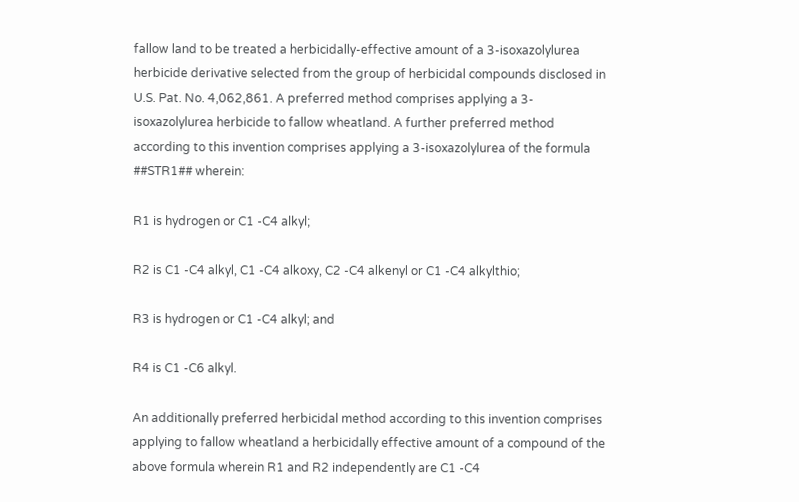fallow land to be treated a herbicidally-effective amount of a 3-isoxazolylurea herbicide derivative selected from the group of herbicidal compounds disclosed in U.S. Pat. No. 4,062,861. A preferred method comprises applying a 3-isoxazolylurea herbicide to fallow wheatland. A further preferred method according to this invention comprises applying a 3-isoxazolylurea of the formula ##STR1## wherein:

R1 is hydrogen or C1 -C4 alkyl;

R2 is C1 -C4 alkyl, C1 -C4 alkoxy, C2 -C4 alkenyl or C1 -C4 alkylthio;

R3 is hydrogen or C1 -C4 alkyl; and

R4 is C1 -C6 alkyl.

An additionally preferred herbicidal method according to this invention comprises applying to fallow wheatland a herbicidally effective amount of a compound of the above formula wherein R1 and R2 independently are C1 -C4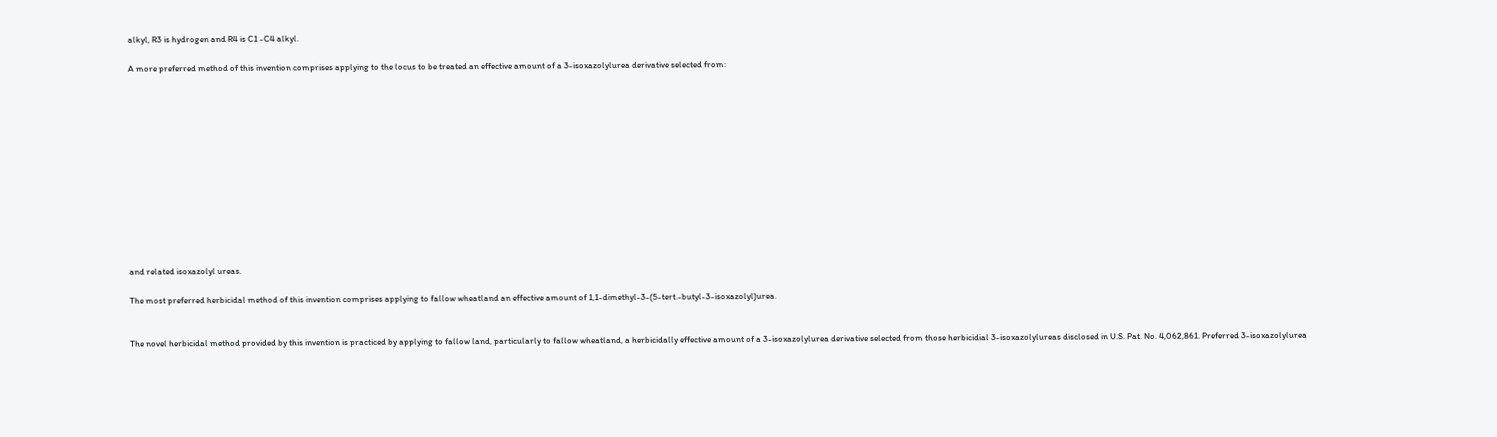alkyl, R3 is hydrogen and R4 is C1 -C4 alkyl.

A more preferred method of this invention comprises applying to the locus to be treated an effective amount of a 3-isoxazolylurea derivative selected from:













and related isoxazolyl ureas.

The most preferred herbicidal method of this invention comprises applying to fallow wheatland an effective amount of 1,1-dimethyl-3-(5-tert.-butyl-3-isoxazolyl)urea.


The novel herbicidal method provided by this invention is practiced by applying to fallow land, particularly to fallow wheatland, a herbicidally effective amount of a 3-isoxazolylurea derivative selected from those herbicidial 3-isoxazolylureas disclosed in U.S. Pat. No. 4,062,861. Preferred 3-isoxazolylurea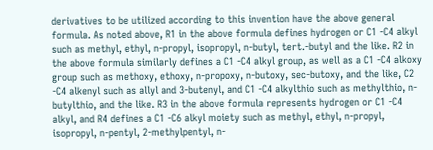derivatives to be utilized according to this invention have the above general formula. As noted above, R1 in the above formula defines hydrogen or C1 -C4 alkyl such as methyl, ethyl, n-propyl, isopropyl, n-butyl, tert.-butyl and the like. R2 in the above formula similarly defines a C1 -C4 alkyl group, as well as a C1 -C4 alkoxy group such as methoxy, ethoxy, n-propoxy, n-butoxy, sec-butoxy, and the like, C2 -C4 alkenyl such as allyl and 3-butenyl, and C1 -C4 alkylthio such as methylthio, n-butylthio, and the like. R3 in the above formula represents hydrogen or C1 -C4 alkyl, and R4 defines a C1 -C6 alkyl moiety such as methyl, ethyl, n-propyl, isopropyl, n-pentyl, 2-methylpentyl, n-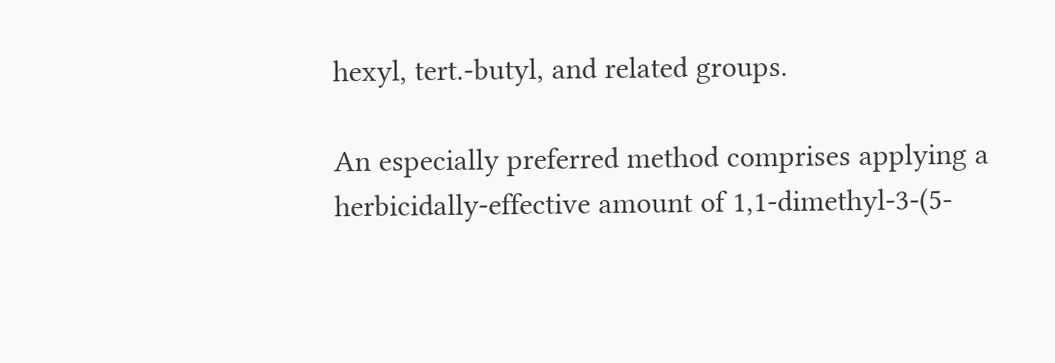hexyl, tert.-butyl, and related groups.

An especially preferred method comprises applying a herbicidally-effective amount of 1,1-dimethyl-3-(5-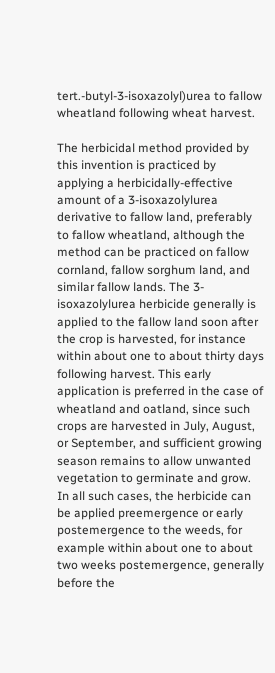tert.-butyl-3-isoxazolyl)urea to fallow wheatland following wheat harvest.

The herbicidal method provided by this invention is practiced by applying a herbicidally-effective amount of a 3-isoxazolylurea derivative to fallow land, preferably to fallow wheatland, although the method can be practiced on fallow cornland, fallow sorghum land, and similar fallow lands. The 3-isoxazolylurea herbicide generally is applied to the fallow land soon after the crop is harvested, for instance within about one to about thirty days following harvest. This early application is preferred in the case of wheatland and oatland, since such crops are harvested in July, August, or September, and sufficient growing season remains to allow unwanted vegetation to germinate and grow. In all such cases, the herbicide can be applied preemergence or early postemergence to the weeds, for example within about one to about two weeks postemergence, generally before the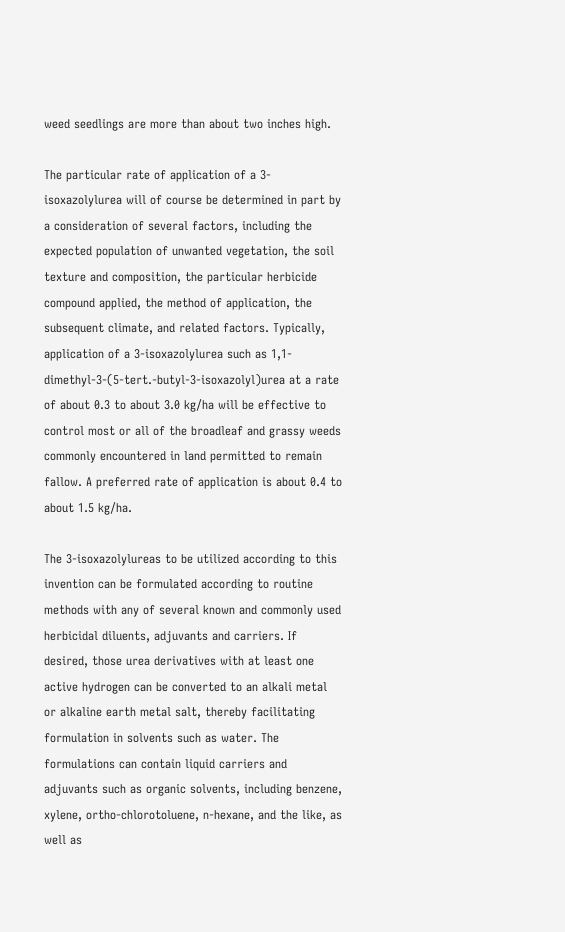weed seedlings are more than about two inches high.

The particular rate of application of a 3-isoxazolylurea will of course be determined in part by a consideration of several factors, including the expected population of unwanted vegetation, the soil texture and composition, the particular herbicide compound applied, the method of application, the subsequent climate, and related factors. Typically, application of a 3-isoxazolylurea such as 1,1-dimethyl-3-(5-tert.-butyl-3-isoxazolyl)urea at a rate of about 0.3 to about 3.0 kg/ha will be effective to control most or all of the broadleaf and grassy weeds commonly encountered in land permitted to remain fallow. A preferred rate of application is about 0.4 to about 1.5 kg/ha.

The 3-isoxazolylureas to be utilized according to this invention can be formulated according to routine methods with any of several known and commonly used herbicidal diluents, adjuvants and carriers. If desired, those urea derivatives with at least one active hydrogen can be converted to an alkali metal or alkaline earth metal salt, thereby facilitating formulation in solvents such as water. The formulations can contain liquid carriers and adjuvants such as organic solvents, including benzene, xylene, ortho-chlorotoluene, n-hexane, and the like, as well as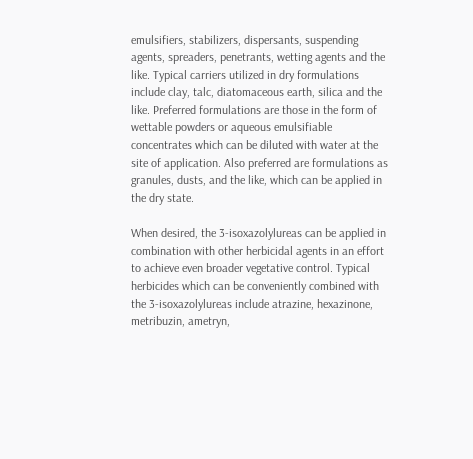emulsifiers, stabilizers, dispersants, suspending agents, spreaders, penetrants, wetting agents and the like. Typical carriers utilized in dry formulations include clay, talc, diatomaceous earth, silica and the like. Preferred formulations are those in the form of wettable powders or aqueous emulsifiable concentrates which can be diluted with water at the site of application. Also preferred are formulations as granules, dusts, and the like, which can be applied in the dry state.

When desired, the 3-isoxazolylureas can be applied in combination with other herbicidal agents in an effort to achieve even broader vegetative control. Typical herbicides which can be conveniently combined with the 3-isoxazolylureas include atrazine, hexazinone, metribuzin, ametryn,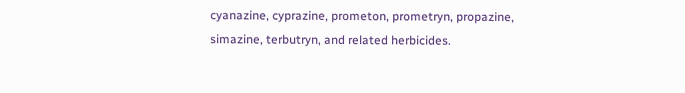cyanazine, cyprazine, prometon, prometryn, propazine, simazine, terbutryn, and related herbicides.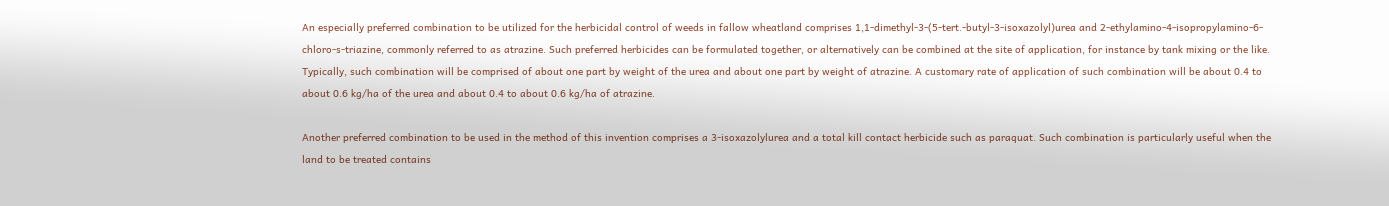An especially preferred combination to be utilized for the herbicidal control of weeds in fallow wheatland comprises 1,1-dimethyl-3-(5-tert.-butyl-3-isoxazolyl)urea and 2-ethylamino-4-isopropylamino-6-chloro-s-triazine, commonly referred to as atrazine. Such preferred herbicides can be formulated together, or alternatively can be combined at the site of application, for instance by tank mixing or the like. Typically, such combination will be comprised of about one part by weight of the urea and about one part by weight of atrazine. A customary rate of application of such combination will be about 0.4 to about 0.6 kg/ha of the urea and about 0.4 to about 0.6 kg/ha of atrazine.

Another preferred combination to be used in the method of this invention comprises a 3-isoxazolylurea and a total kill contact herbicide such as paraquat. Such combination is particularly useful when the land to be treated contains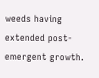weeds having extended post-emergent growth.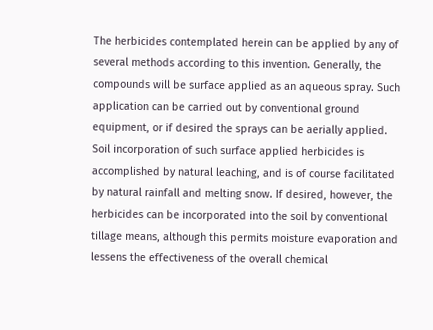The herbicides contemplated herein can be applied by any of several methods according to this invention. Generally, the compounds will be surface applied as an aqueous spray. Such application can be carried out by conventional ground equipment, or if desired the sprays can be aerially applied. Soil incorporation of such surface applied herbicides is accomplished by natural leaching, and is of course facilitated by natural rainfall and melting snow. If desired, however, the herbicides can be incorporated into the soil by conventional tillage means, although this permits moisture evaporation and lessens the effectiveness of the overall chemical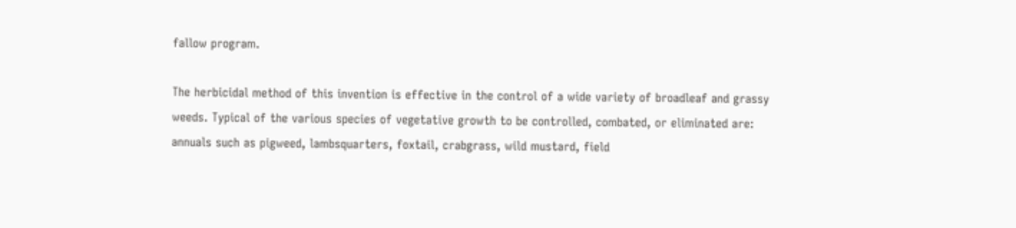fallow program.

The herbicidal method of this invention is effective in the control of a wide variety of broadleaf and grassy weeds. Typical of the various species of vegetative growth to be controlled, combated, or eliminated are: annuals such as pigweed, lambsquarters, foxtail, crabgrass, wild mustard, field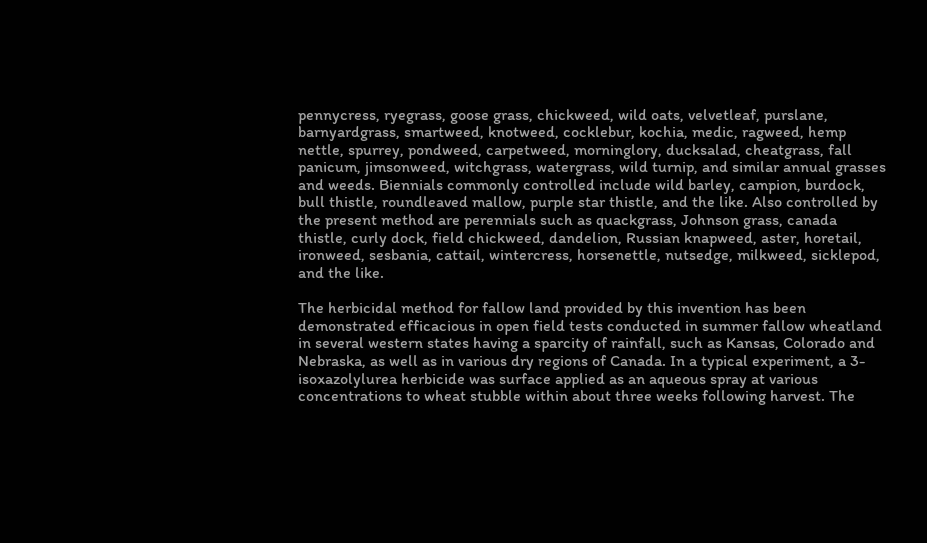pennycress, ryegrass, goose grass, chickweed, wild oats, velvetleaf, purslane, barnyardgrass, smartweed, knotweed, cocklebur, kochia, medic, ragweed, hemp nettle, spurrey, pondweed, carpetweed, morninglory, ducksalad, cheatgrass, fall panicum, jimsonweed, witchgrass, watergrass, wild turnip, and similar annual grasses and weeds. Biennials commonly controlled include wild barley, campion, burdock, bull thistle, roundleaved mallow, purple star thistle, and the like. Also controlled by the present method are perennials such as quackgrass, Johnson grass, canada thistle, curly dock, field chickweed, dandelion, Russian knapweed, aster, horetail, ironweed, sesbania, cattail, wintercress, horsenettle, nutsedge, milkweed, sicklepod, and the like.

The herbicidal method for fallow land provided by this invention has been demonstrated efficacious in open field tests conducted in summer fallow wheatland in several western states having a sparcity of rainfall, such as Kansas, Colorado and Nebraska, as well as in various dry regions of Canada. In a typical experiment, a 3-isoxazolylurea herbicide was surface applied as an aqueous spray at various concentrations to wheat stubble within about three weeks following harvest. The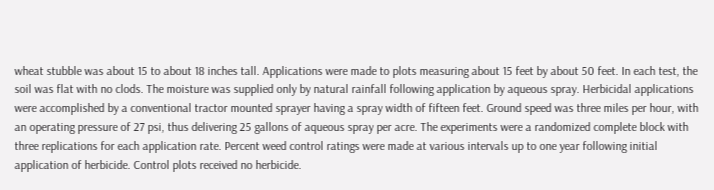wheat stubble was about 15 to about 18 inches tall. Applications were made to plots measuring about 15 feet by about 50 feet. In each test, the soil was flat with no clods. The moisture was supplied only by natural rainfall following application by aqueous spray. Herbicidal applications were accomplished by a conventional tractor mounted sprayer having a spray width of fifteen feet. Ground speed was three miles per hour, with an operating pressure of 27 psi, thus delivering 25 gallons of aqueous spray per acre. The experiments were a randomized complete block with three replications for each application rate. Percent weed control ratings were made at various intervals up to one year following initial application of herbicide. Control plots received no herbicide.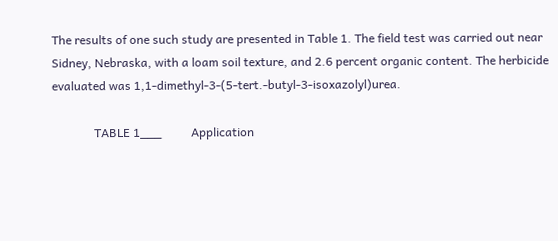The results of one such study are presented in Table 1. The field test was carried out near Sidney, Nebraska, with a loam soil texture, and 2.6 percent organic content. The herbicide evaluated was 1,1-dimethyl-3-(5-tert.-butyl-3-isoxazolyl)urea.

              TABLE 1___          Application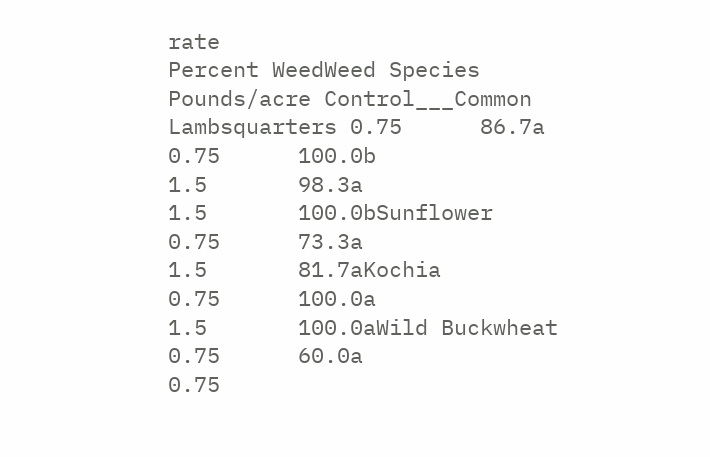rate                      Percent WeedWeed Species   Pounds/acre Control___Common Lambsquarters 0.75      86.7a                0.75      100.0b                1.5       98.3a                1.5       100.0bSunflower            0.75      73.3a                1.5       81.7aKochia               0.75      100.0a                1.5       100.0aWild Buckwheat       0.75      60.0a                0.75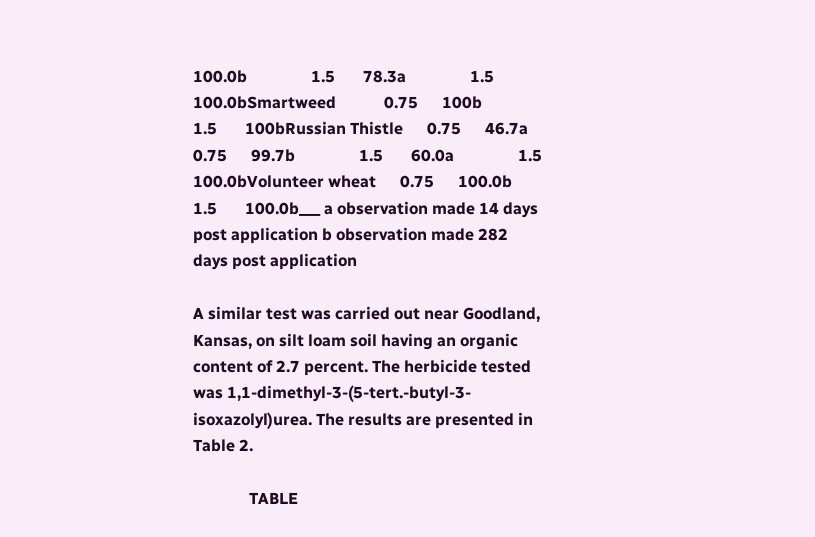100.0b                1.5       78.3a                1.5       100.0bSmartweed            0.75      100b                1.5       100bRussian Thistle      0.75      46.7a                0.75      99.7b                1.5       60.0a                1.5       100.0bVolunteer wheat      0.75      100.0b                1.5       100.0b___ a observation made 14 days post application b observation made 282 days post application

A similar test was carried out near Goodland, Kansas, on silt loam soil having an organic content of 2.7 percent. The herbicide tested was 1,1-dimethyl-3-(5-tert.-butyl-3-isoxazolyl)urea. The results are presented in Table 2.

              TABLE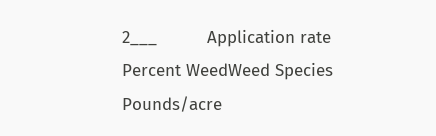2___          Application rate                      Percent WeedWeed Species   Pounds/acre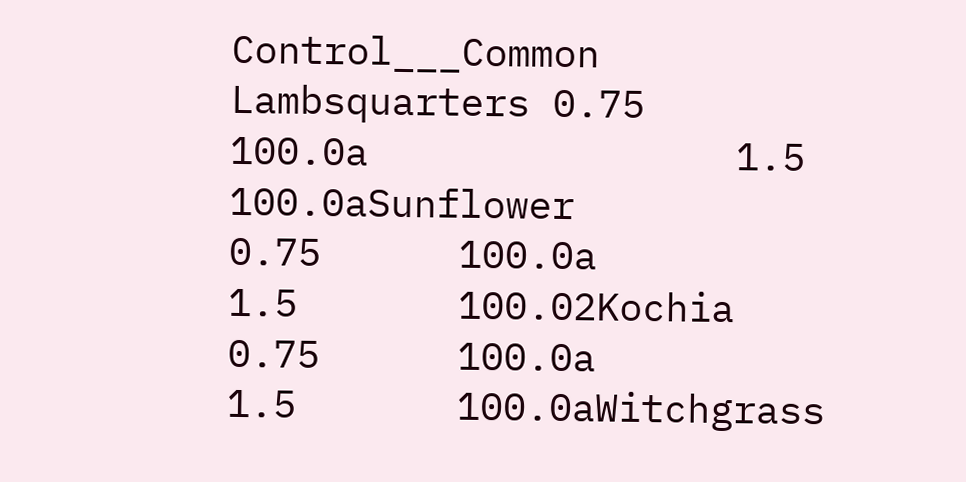Control___Common Lambsquarters 0.75      100.0a                1.5       100.0aSunflower            0.75      100.0a                1.5       100.02Kochia               0.75      100.0a                1.5       100.0aWitchgrass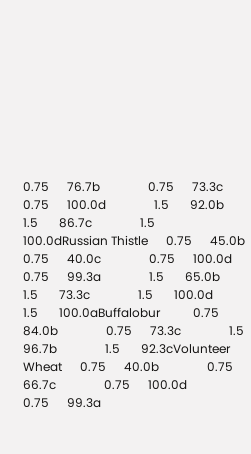0.75      76.7b                0.75      73.3c                0.75      100.0d                1.5       92.0b                1.5       86.7c                1.5       100.0dRussian Thistle      0.75      45.0b                0.75      40.0c                0.75      100.0d                0.75      99.3a                1.5       65.0b                1.5       73.3c                1.5       100.0d                1.5       100.0aBuffalobur           0.75      84.0b                0.75      73.3c                1.5       96.7b                1.5       92.3cVolunteer Wheat      0.75      40.0b                0.75      66.7c                0.75      100.0d                0.75      99.3a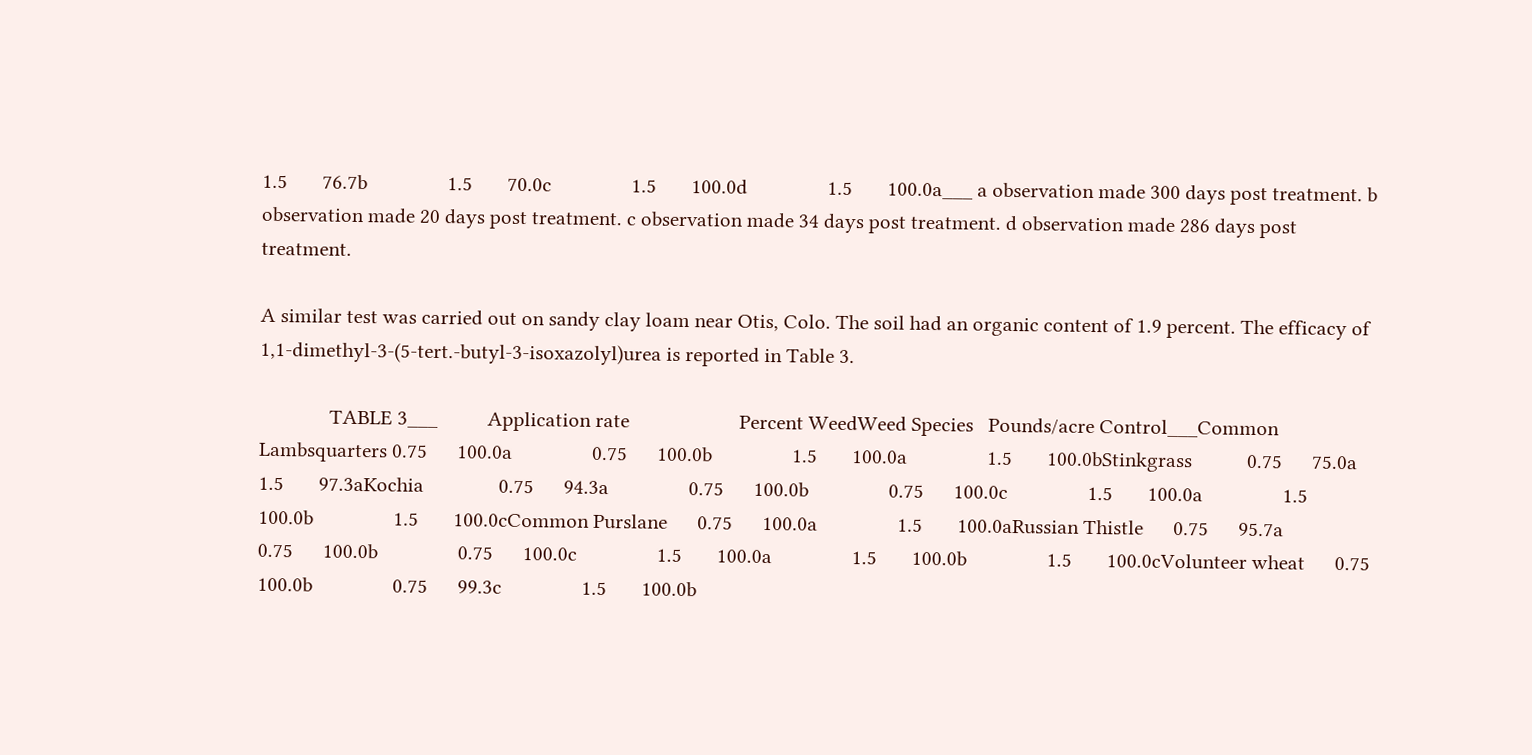1.5       76.7b                1.5       70.0c                1.5       100.0d                1.5       100.0a___ a observation made 300 days post treatment. b observation made 20 days post treatment. c observation made 34 days post treatment. d observation made 286 days post treatment.

A similar test was carried out on sandy clay loam near Otis, Colo. The soil had an organic content of 1.9 percent. The efficacy of 1,1-dimethyl-3-(5-tert.-butyl-3-isoxazolyl)urea is reported in Table 3.

              TABLE 3___          Application rate                      Percent WeedWeed Species   Pounds/acre Control___Common Lambsquarters 0.75      100.0a                0.75      100.0b                1.5       100.0a                1.5       100.0bStinkgrass           0.75      75.0a                1.5       97.3aKochia               0.75      94.3a                0.75      100.0b                0.75      100.0c                1.5       100.0a                1.5       100.0b                1.5       100.0cCommon Purslane      0.75      100.0a                1.5       100.0aRussian Thistle      0.75      95.7a                0.75      100.0b                0.75      100.0c                1.5       100.0a                1.5       100.0b                1.5       100.0cVolunteer wheat      0.75      100.0b                0.75      99.3c                1.5       100.0b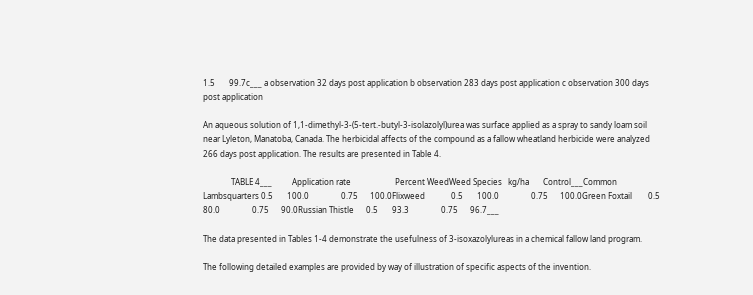1.5       99.7c___ a observation 32 days post application b observation 283 days post application c observation 300 days post application

An aqueous solution of 1,1-dimethyl-3-(5-tert.-butyl-3-isolazolyl)urea was surface applied as a spray to sandy loam soil near Lyleton, Manatoba, Canada. The herbicidal affects of the compound as a fallow wheatland herbicide were analyzed 266 days post application. The results are presented in Table 4.

              TABLE 4___          Application rate                      Percent WeedWeed Species   kg/ha       Control___Common Lambsquarters 0.5       100.0                0.75      100.0Flixweed             0.5       100.0                0.75      100.0Green Foxtail        0.5       80.0                0.75      90.0Russian Thistle      0.5       93.3                0.75      96.7___

The data presented in Tables 1-4 demonstrate the usefulness of 3-isoxazolylureas in a chemical fallow land program.

The following detailed examples are provided by way of illustration of specific aspects of the invention.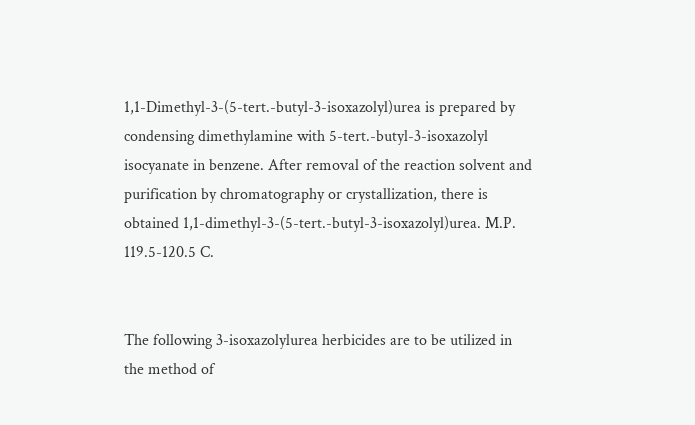1,1-Dimethyl-3-(5-tert.-butyl-3-isoxazolyl)urea is prepared by condensing dimethylamine with 5-tert.-butyl-3-isoxazolyl isocyanate in benzene. After removal of the reaction solvent and purification by chromatography or crystallization, there is obtained 1,1-dimethyl-3-(5-tert.-butyl-3-isoxazolyl)urea. M.P. 119.5-120.5 C.


The following 3-isoxazolylurea herbicides are to be utilized in the method of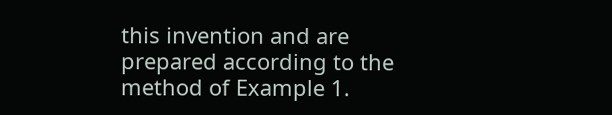this invention and are prepared according to the method of Example 1.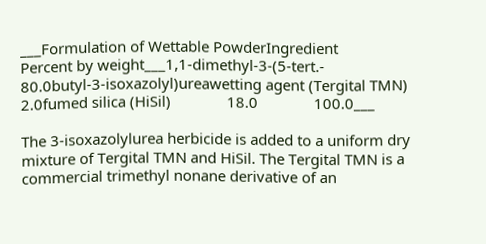___Formulation of Wettable PowderIngredient         Percent by weight___1,1-dimethyl-3-(5-tert.-              80.0butyl-3-isoxazolyl)ureawetting agent (Tergital TMN)              2.0fumed silica (HiSil)              18.0              100.0___

The 3-isoxazolylurea herbicide is added to a uniform dry mixture of Tergital TMN and HiSil. The Tergital TMN is a commercial trimethyl nonane derivative of an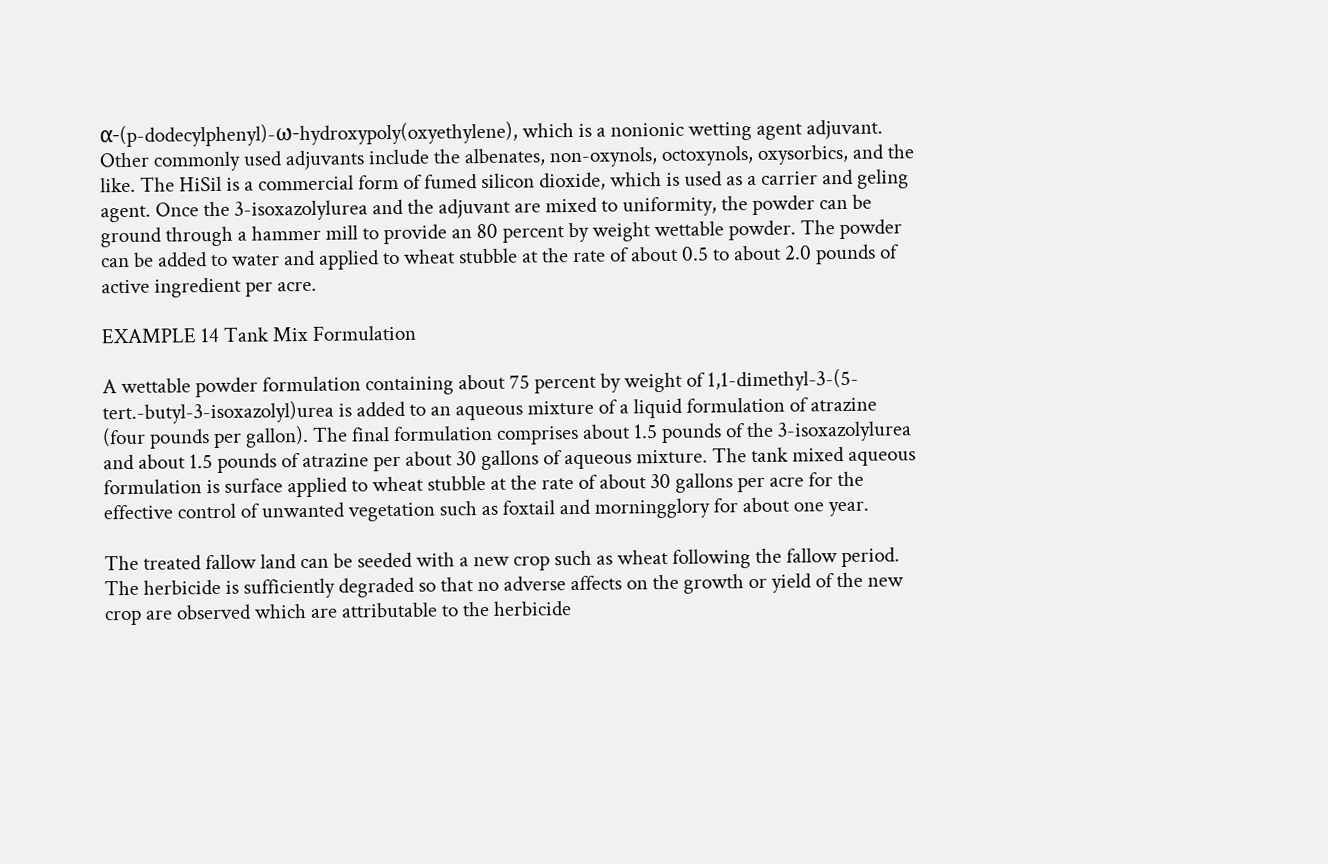α-(p-dodecylphenyl)-ω-hydroxypoly(oxyethylene), which is a nonionic wetting agent adjuvant. Other commonly used adjuvants include the albenates, non-oxynols, octoxynols, oxysorbics, and the like. The HiSil is a commercial form of fumed silicon dioxide, which is used as a carrier and geling agent. Once the 3-isoxazolylurea and the adjuvant are mixed to uniformity, the powder can be ground through a hammer mill to provide an 80 percent by weight wettable powder. The powder can be added to water and applied to wheat stubble at the rate of about 0.5 to about 2.0 pounds of active ingredient per acre.

EXAMPLE 14 Tank Mix Formulation

A wettable powder formulation containing about 75 percent by weight of 1,1-dimethyl-3-(5-tert.-butyl-3-isoxazolyl)urea is added to an aqueous mixture of a liquid formulation of atrazine (four pounds per gallon). The final formulation comprises about 1.5 pounds of the 3-isoxazolylurea and about 1.5 pounds of atrazine per about 30 gallons of aqueous mixture. The tank mixed aqueous formulation is surface applied to wheat stubble at the rate of about 30 gallons per acre for the effective control of unwanted vegetation such as foxtail and morningglory for about one year.

The treated fallow land can be seeded with a new crop such as wheat following the fallow period. The herbicide is sufficiently degraded so that no adverse affects on the growth or yield of the new crop are observed which are attributable to the herbicide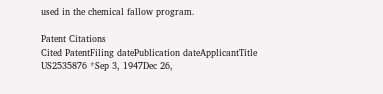used in the chemical fallow program.

Patent Citations
Cited PatentFiling datePublication dateApplicantTitle
US2535876 *Sep 3, 1947Dec 26,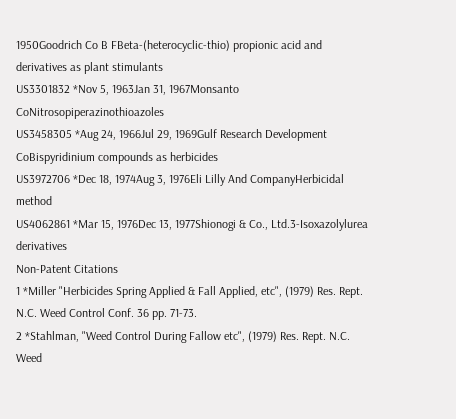1950Goodrich Co B FBeta-(heterocyclic-thio) propionic acid and derivatives as plant stimulants
US3301832 *Nov 5, 1963Jan 31, 1967Monsanto CoNitrosopiperazinothioazoles
US3458305 *Aug 24, 1966Jul 29, 1969Gulf Research Development CoBispyridinium compounds as herbicides
US3972706 *Dec 18, 1974Aug 3, 1976Eli Lilly And CompanyHerbicidal method
US4062861 *Mar 15, 1976Dec 13, 1977Shionogi & Co., Ltd.3-Isoxazolylurea derivatives
Non-Patent Citations
1 *Miller "Herbicides Spring Applied & Fall Applied, etc", (1979) Res. Rept. N.C. Weed Control Conf. 36 pp. 71-73.
2 *Stahlman, "Weed Control During Fallow etc", (1979) Res. Rept. N.C. Weed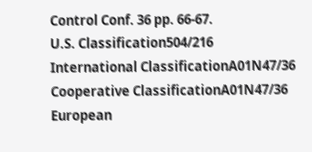Control Conf. 36 pp. 66-67.
U.S. Classification504/216
International ClassificationA01N47/36
Cooperative ClassificationA01N47/36
European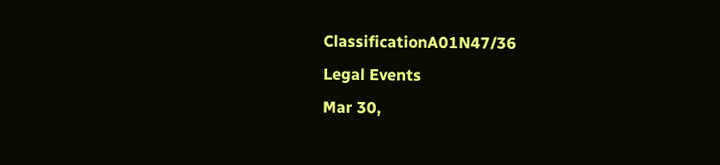ClassificationA01N47/36
Legal Events
Mar 30,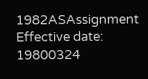1982ASAssignment
Effective date: 19800324